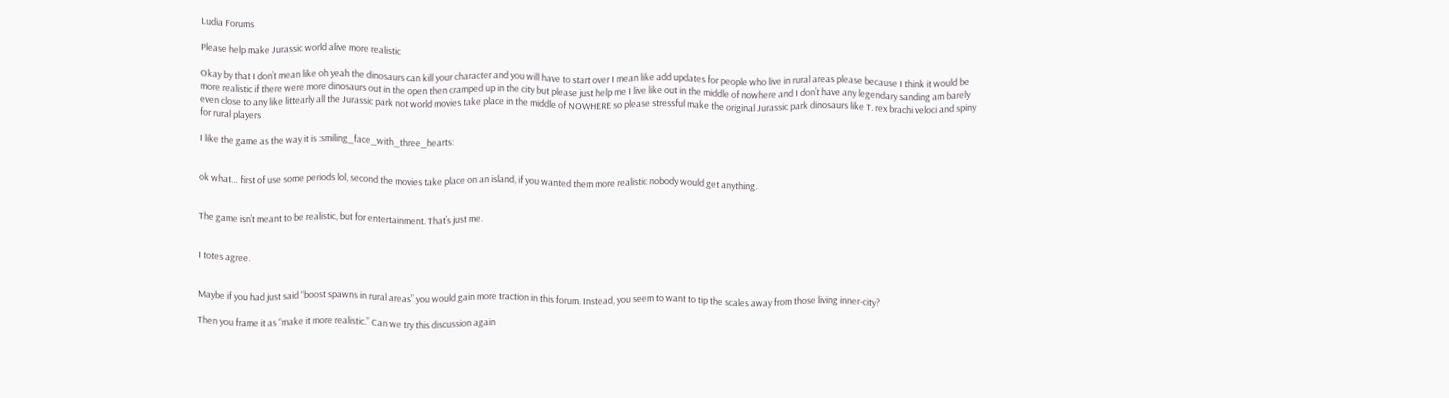Ludia Forums

Please help make Jurassic world alive more realistic

Okay by that I don’t mean like oh yeah the dinosaurs can kill your character and you will have to start over I mean like add updates for people who live in rural areas please because I think it would be more realistic if there were more dinosaurs out in the open then cramped up in the city but please just help me I live like out in the middle of nowhere and I don’t have any legendary sanding am barely even close to any like littearly all the Jurassic park not world movies take place in the middle of NOWHERE so please stressful make the original Jurassic park dinosaurs like T. rex brachi veloci and spiny for rural players

I like the game as the way it is :smiling_face_with_three_hearts:


ok what… first of use some periods lol, second the movies take place on an island, if you wanted them more realistic nobody would get anything.


The game isn’t meant to be realistic, but for entertainment. That’s just me.


I totes agree.


Maybe if you had just said “boost spawns in rural areas” you would gain more traction in this forum. Instead, you seem to want to tip the scales away from those living inner-city?

Then you frame it as “make it more realistic.” Can we try this discussion again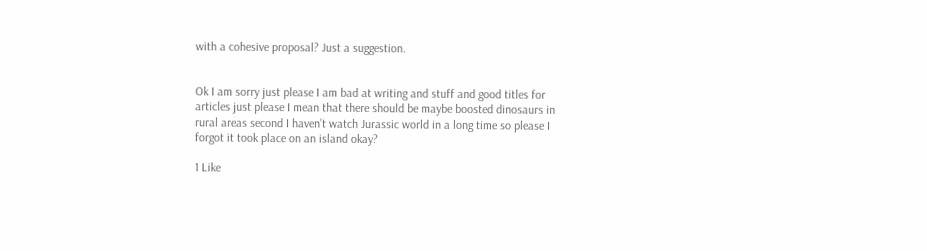with a cohesive proposal? Just a suggestion.


Ok I am sorry just please I am bad at writing and stuff and good titles for articles just please I mean that there should be maybe boosted dinosaurs in rural areas second I haven’t watch Jurassic world in a long time so please I forgot it took place on an island okay?

1 Like